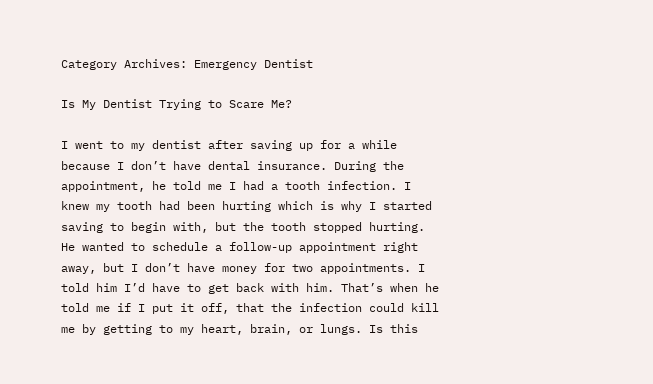Category Archives: Emergency Dentist

Is My Dentist Trying to Scare Me?

I went to my dentist after saving up for a while because I don’t have dental insurance. During the appointment, he told me I had a tooth infection. I knew my tooth had been hurting which is why I started saving to begin with, but the tooth stopped hurting. He wanted to schedule a follow-up appointment right away, but I don’t have money for two appointments. I told him I’d have to get back with him. That’s when he told me if I put it off, that the infection could kill me by getting to my heart, brain, or lungs. Is this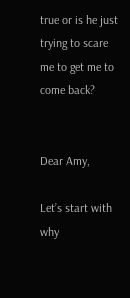true or is he just trying to scare me to get me to come back?


Dear Amy,

Let’s start with why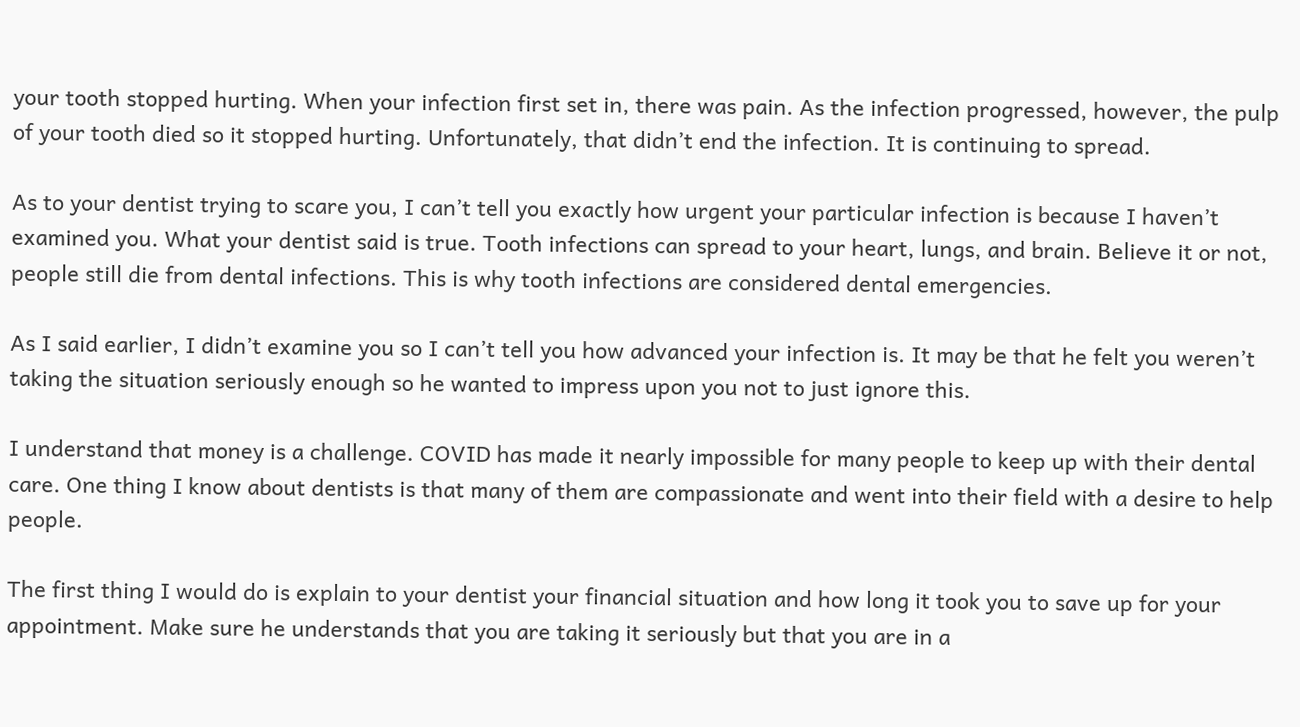your tooth stopped hurting. When your infection first set in, there was pain. As the infection progressed, however, the pulp of your tooth died so it stopped hurting. Unfortunately, that didn’t end the infection. It is continuing to spread.

As to your dentist trying to scare you, I can’t tell you exactly how urgent your particular infection is because I haven’t examined you. What your dentist said is true. Tooth infections can spread to your heart, lungs, and brain. Believe it or not, people still die from dental infections. This is why tooth infections are considered dental emergencies.

As I said earlier, I didn’t examine you so I can’t tell you how advanced your infection is. It may be that he felt you weren’t taking the situation seriously enough so he wanted to impress upon you not to just ignore this.

I understand that money is a challenge. COVID has made it nearly impossible for many people to keep up with their dental care. One thing I know about dentists is that many of them are compassionate and went into their field with a desire to help people.

The first thing I would do is explain to your dentist your financial situation and how long it took you to save up for your appointment. Make sure he understands that you are taking it seriously but that you are in a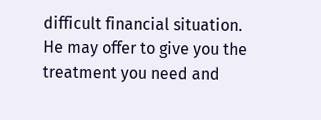difficult financial situation. He may offer to give you the treatment you need and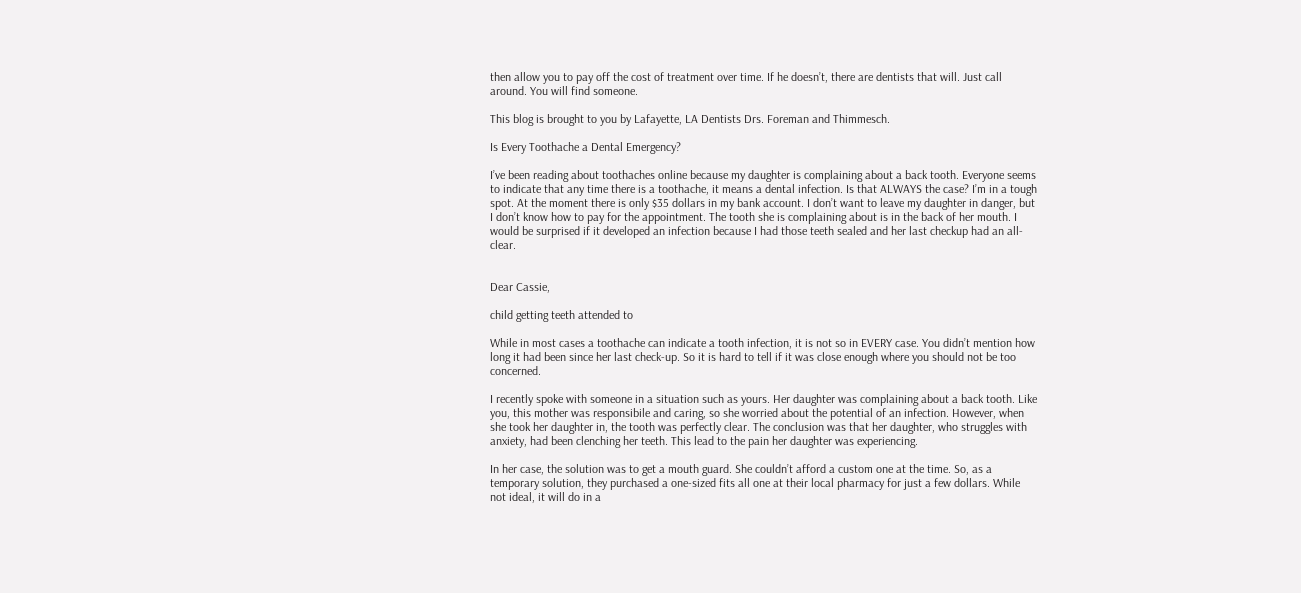then allow you to pay off the cost of treatment over time. If he doesn’t, there are dentists that will. Just call around. You will find someone.

This blog is brought to you by Lafayette, LA Dentists Drs. Foreman and Thimmesch.

Is Every Toothache a Dental Emergency?

I’ve been reading about toothaches online because my daughter is complaining about a back tooth. Everyone seems to indicate that any time there is a toothache, it means a dental infection. Is that ALWAYS the case? I’m in a tough spot. At the moment there is only $35 dollars in my bank account. I don’t want to leave my daughter in danger, but I don’t know how to pay for the appointment. The tooth she is complaining about is in the back of her mouth. I would be surprised if it developed an infection because I had those teeth sealed and her last checkup had an all-clear.


Dear Cassie,

child getting teeth attended to

While in most cases a toothache can indicate a tooth infection, it is not so in EVERY case. You didn’t mention how long it had been since her last check-up. So it is hard to tell if it was close enough where you should not be too concerned.

I recently spoke with someone in a situation such as yours. Her daughter was complaining about a back tooth. Like you, this mother was responsibile and caring, so she worried about the potential of an infection. However, when she took her daughter in, the tooth was perfectly clear. The conclusion was that her daughter, who struggles with anxiety, had been clenching her teeth. This lead to the pain her daughter was experiencing.

In her case, the solution was to get a mouth guard. She couldn’t afford a custom one at the time. So, as a temporary solution, they purchased a one-sized fits all one at their local pharmacy for just a few dollars. While not ideal, it will do in a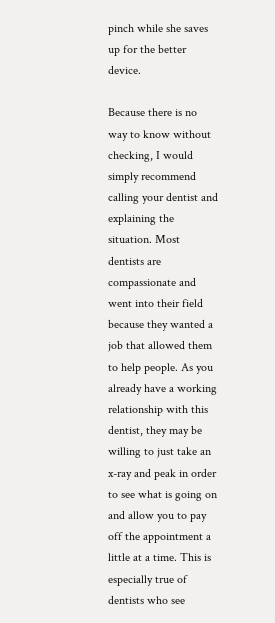pinch while she saves up for the better device.

Because there is no way to know without checking, I would simply recommend calling your dentist and explaining the situation. Most dentists are compassionate and went into their field because they wanted a job that allowed them to help people. As you already have a working relationship with this dentist, they may be willing to just take an x-ray and peak in order to see what is going on and allow you to pay off the appointment a little at a time. This is especially true of dentists who see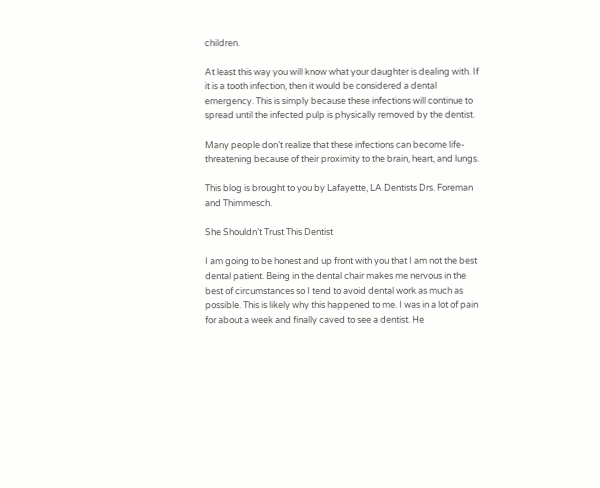children.

At least this way you will know what your daughter is dealing with. If it is a tooth infection, then it would be considered a dental emergency. This is simply because these infections will continue to spread until the infected pulp is physically removed by the dentist.

Many people don’t realize that these infections can become life-threatening because of their proximity to the brain, heart, and lungs.

This blog is brought to you by Lafayette, LA Dentists Drs. Foreman and Thimmesch.

She Shouldn’t Trust This Dentist

I am going to be honest and up front with you that I am not the best dental patient. Being in the dental chair makes me nervous in the best of circumstances so I tend to avoid dental work as much as possible. This is likely why this happened to me. I was in a lot of pain for about a week and finally caved to see a dentist. He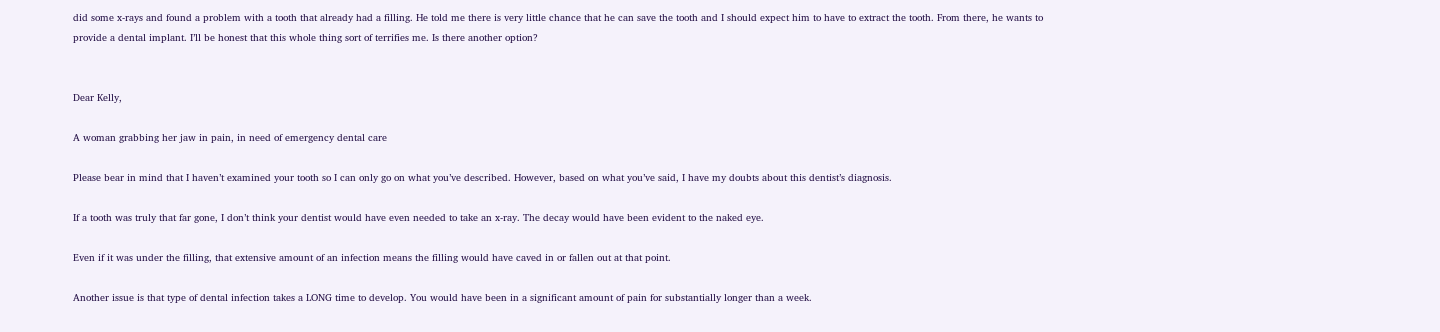did some x-rays and found a problem with a tooth that already had a filling. He told me there is very little chance that he can save the tooth and I should expect him to have to extract the tooth. From there, he wants to provide a dental implant. I’ll be honest that this whole thing sort of terrifies me. Is there another option?


Dear Kelly,

A woman grabbing her jaw in pain, in need of emergency dental care

Please bear in mind that I haven’t examined your tooth so I can only go on what you’ve described. However, based on what you’ve said, I have my doubts about this dentist’s diagnosis.

If a tooth was truly that far gone, I don’t think your dentist would have even needed to take an x-ray. The decay would have been evident to the naked eye.

Even if it was under the filling, that extensive amount of an infection means the filling would have caved in or fallen out at that point.

Another issue is that type of dental infection takes a LONG time to develop. You would have been in a significant amount of pain for substantially longer than a week.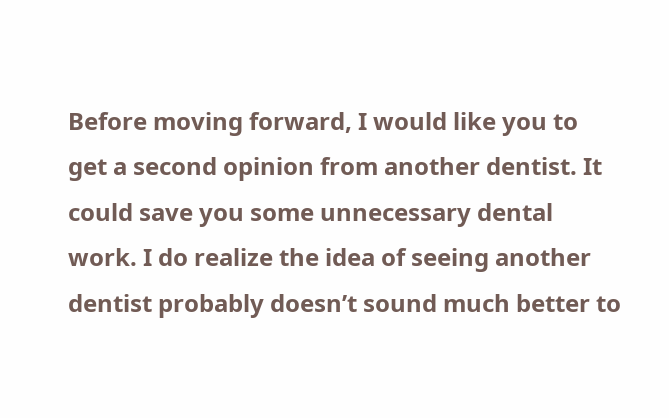Before moving forward, I would like you to get a second opinion from another dentist. It could save you some unnecessary dental work. I do realize the idea of seeing another dentist probably doesn’t sound much better to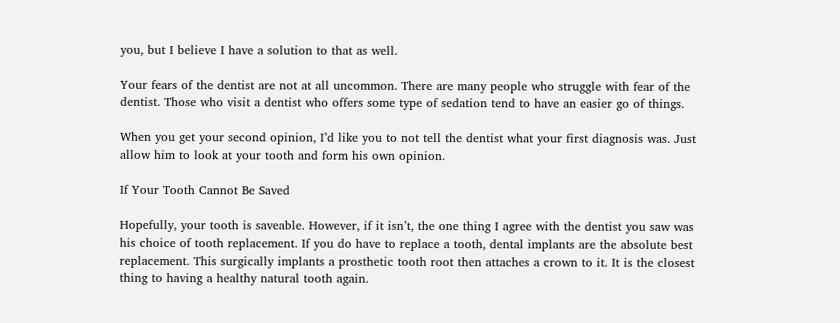you, but I believe I have a solution to that as well.

Your fears of the dentist are not at all uncommon. There are many people who struggle with fear of the dentist. Those who visit a dentist who offers some type of sedation tend to have an easier go of things.

When you get your second opinion, I’d like you to not tell the dentist what your first diagnosis was. Just allow him to look at your tooth and form his own opinion.

If Your Tooth Cannot Be Saved

Hopefully, your tooth is saveable. However, if it isn’t, the one thing I agree with the dentist you saw was his choice of tooth replacement. If you do have to replace a tooth, dental implants are the absolute best replacement. This surgically implants a prosthetic tooth root then attaches a crown to it. It is the closest thing to having a healthy natural tooth again.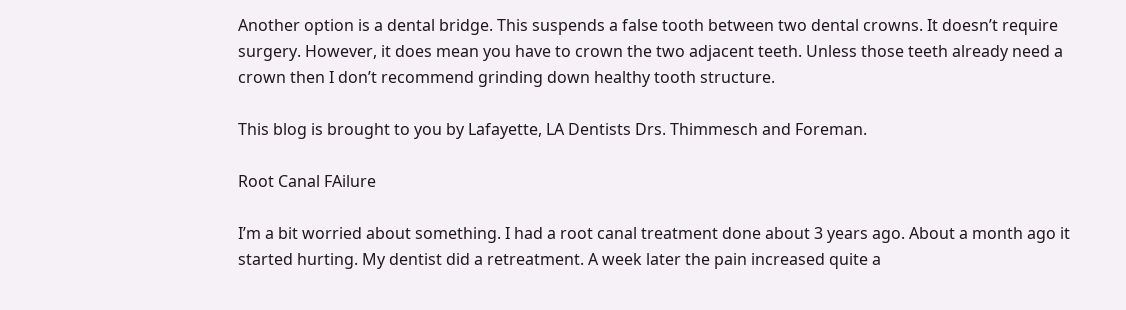Another option is a dental bridge. This suspends a false tooth between two dental crowns. It doesn’t require surgery. However, it does mean you have to crown the two adjacent teeth. Unless those teeth already need a crown then I don’t recommend grinding down healthy tooth structure.

This blog is brought to you by Lafayette, LA Dentists Drs. Thimmesch and Foreman.

Root Canal FAilure

I’m a bit worried about something. I had a root canal treatment done about 3 years ago. About a month ago it started hurting. My dentist did a retreatment. A week later the pain increased quite a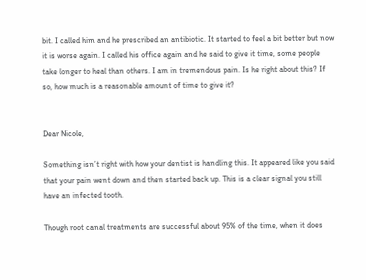bit. I called him and he prescribed an antibiotic. It started to feel a bit better but now it is worse again. I called his office again and he said to give it time, some people take longer to heal than others. I am in tremendous pain. Is he right about this? If so, how much is a reasonable amount of time to give it?


Dear Nicole,

Something isn’t right with how your dentist is handling this. It appeared like you said that your pain went down and then started back up. This is a clear signal you still have an infected tooth.

Though root canal treatments are successful about 95% of the time, when it does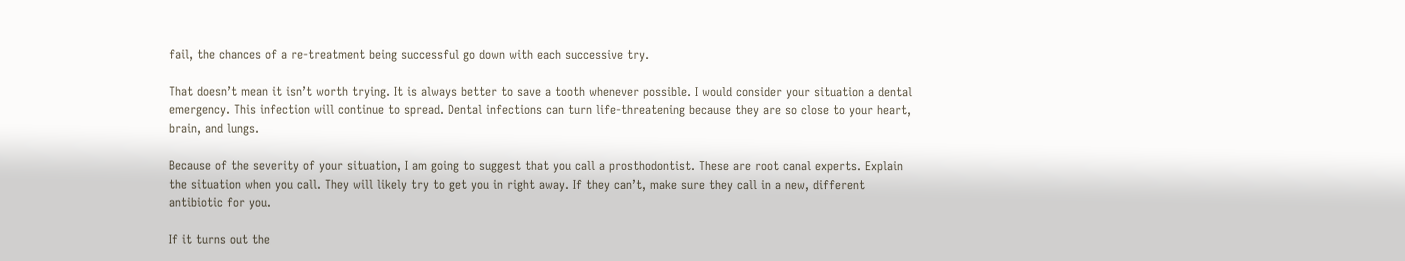fail, the chances of a re-treatment being successful go down with each successive try.

That doesn’t mean it isn’t worth trying. It is always better to save a tooth whenever possible. I would consider your situation a dental emergency. This infection will continue to spread. Dental infections can turn life-threatening because they are so close to your heart, brain, and lungs.

Because of the severity of your situation, I am going to suggest that you call a prosthodontist. These are root canal experts. Explain the situation when you call. They will likely try to get you in right away. If they can’t, make sure they call in a new, different antibiotic for you.

If it turns out the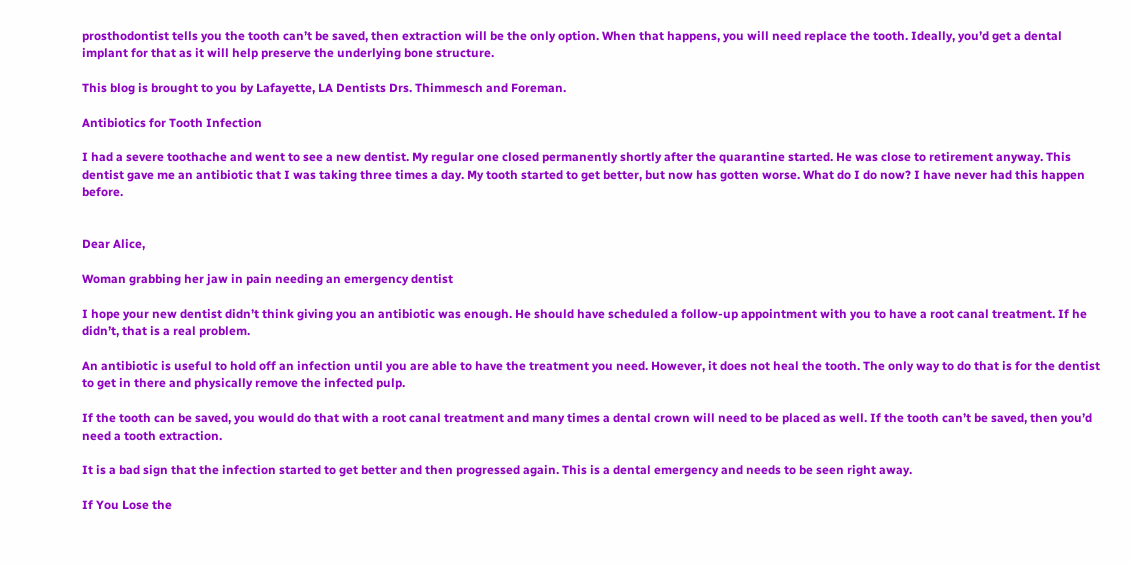prosthodontist tells you the tooth can’t be saved, then extraction will be the only option. When that happens, you will need replace the tooth. Ideally, you’d get a dental implant for that as it will help preserve the underlying bone structure.

This blog is brought to you by Lafayette, LA Dentists Drs. Thimmesch and Foreman.

Antibiotics for Tooth Infection

I had a severe toothache and went to see a new dentist. My regular one closed permanently shortly after the quarantine started. He was close to retirement anyway. This dentist gave me an antibiotic that I was taking three times a day. My tooth started to get better, but now has gotten worse. What do I do now? I have never had this happen before.


Dear Alice,

Woman grabbing her jaw in pain needing an emergency dentist

I hope your new dentist didn’t think giving you an antibiotic was enough. He should have scheduled a follow-up appointment with you to have a root canal treatment. If he didn’t, that is a real problem.

An antibiotic is useful to hold off an infection until you are able to have the treatment you need. However, it does not heal the tooth. The only way to do that is for the dentist to get in there and physically remove the infected pulp.

If the tooth can be saved, you would do that with a root canal treatment and many times a dental crown will need to be placed as well. If the tooth can’t be saved, then you’d need a tooth extraction.

It is a bad sign that the infection started to get better and then progressed again. This is a dental emergency and needs to be seen right away.

If You Lose the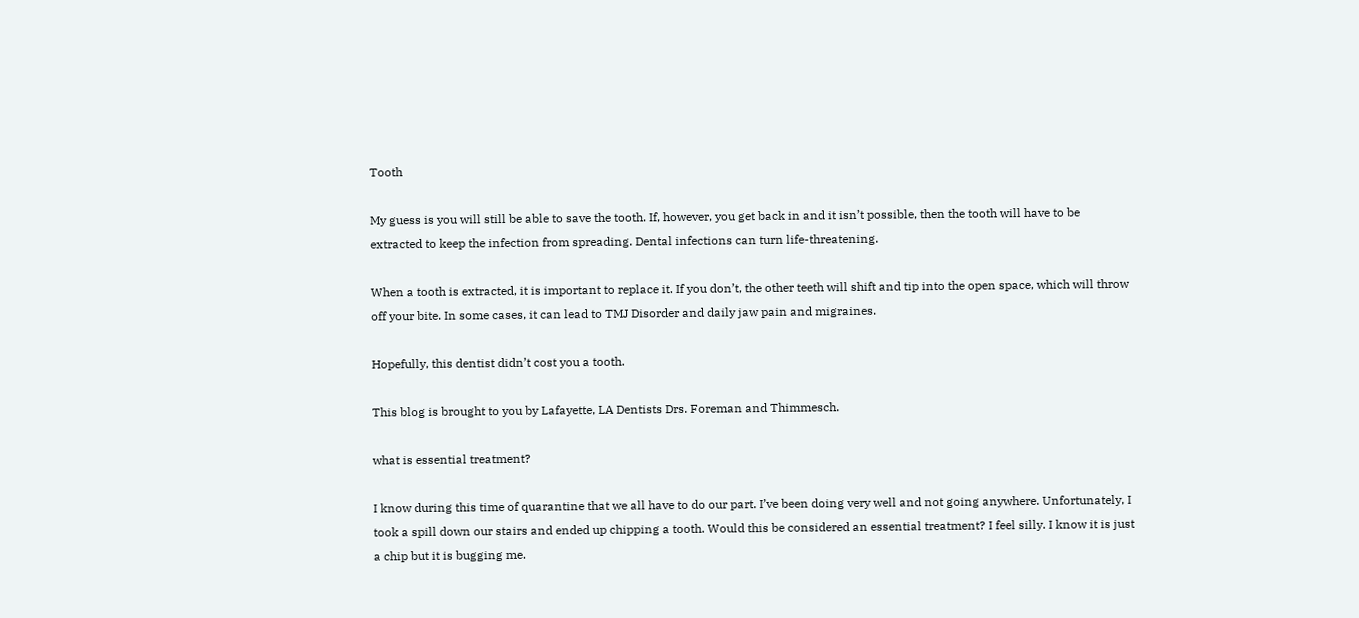Tooth

My guess is you will still be able to save the tooth. If, however, you get back in and it isn’t possible, then the tooth will have to be extracted to keep the infection from spreading. Dental infections can turn life-threatening.

When a tooth is extracted, it is important to replace it. If you don’t, the other teeth will shift and tip into the open space, which will throw off your bite. In some cases, it can lead to TMJ Disorder and daily jaw pain and migraines.

Hopefully, this dentist didn’t cost you a tooth.

This blog is brought to you by Lafayette, LA Dentists Drs. Foreman and Thimmesch.

what is essential treatment?

I know during this time of quarantine that we all have to do our part. I’ve been doing very well and not going anywhere. Unfortunately, I took a spill down our stairs and ended up chipping a tooth. Would this be considered an essential treatment? I feel silly. I know it is just a chip but it is bugging me.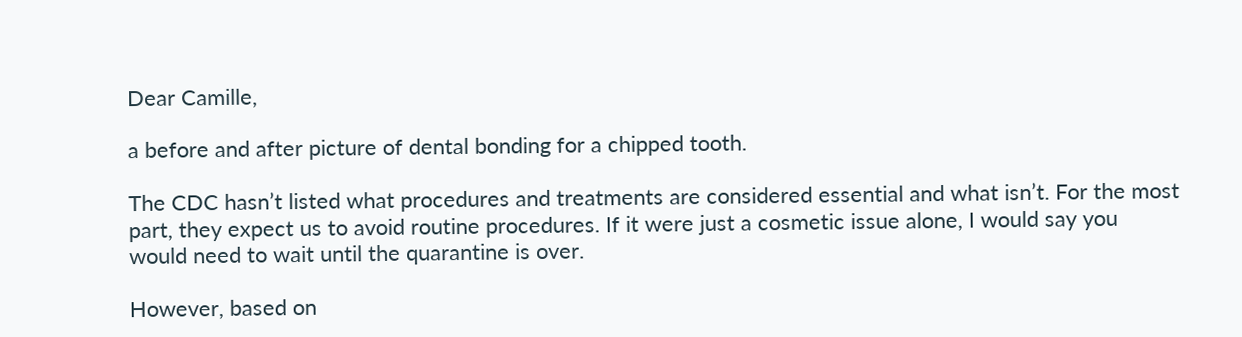Dear Camille,

a before and after picture of dental bonding for a chipped tooth.

The CDC hasn’t listed what procedures and treatments are considered essential and what isn’t. For the most part, they expect us to avoid routine procedures. If it were just a cosmetic issue alone, I would say you would need to wait until the quarantine is over.

However, based on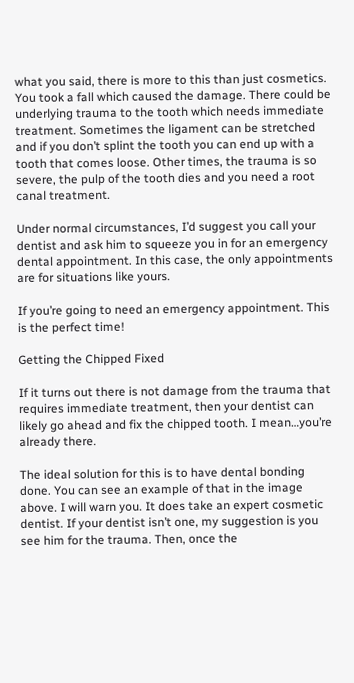what you said, there is more to this than just cosmetics. You took a fall which caused the damage. There could be underlying trauma to the tooth which needs immediate treatment. Sometimes the ligament can be stretched and if you don’t splint the tooth you can end up with a tooth that comes loose. Other times, the trauma is so severe, the pulp of the tooth dies and you need a root canal treatment.

Under normal circumstances, I’d suggest you call your dentist and ask him to squeeze you in for an emergency dental appointment. In this case, the only appointments are for situations like yours.

If you’re going to need an emergency appointment. This is the perfect time!

Getting the Chipped Fixed

If it turns out there is not damage from the trauma that requires immediate treatment, then your dentist can likely go ahead and fix the chipped tooth. I mean…you’re already there.

The ideal solution for this is to have dental bonding done. You can see an example of that in the image above. I will warn you. It does take an expert cosmetic dentist. If your dentist isn’t one, my suggestion is you see him for the trauma. Then, once the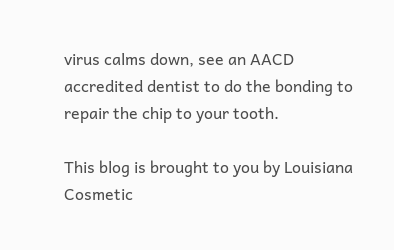virus calms down, see an AACD accredited dentist to do the bonding to repair the chip to your tooth.

This blog is brought to you by Louisiana Cosmetic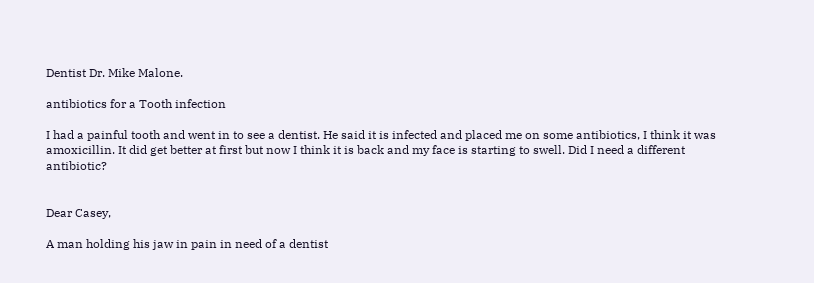Dentist Dr. Mike Malone.

antibiotics for a Tooth infection

I had a painful tooth and went in to see a dentist. He said it is infected and placed me on some antibiotics, I think it was amoxicillin. It did get better at first but now I think it is back and my face is starting to swell. Did I need a different antibiotic?


Dear Casey,

A man holding his jaw in pain in need of a dentist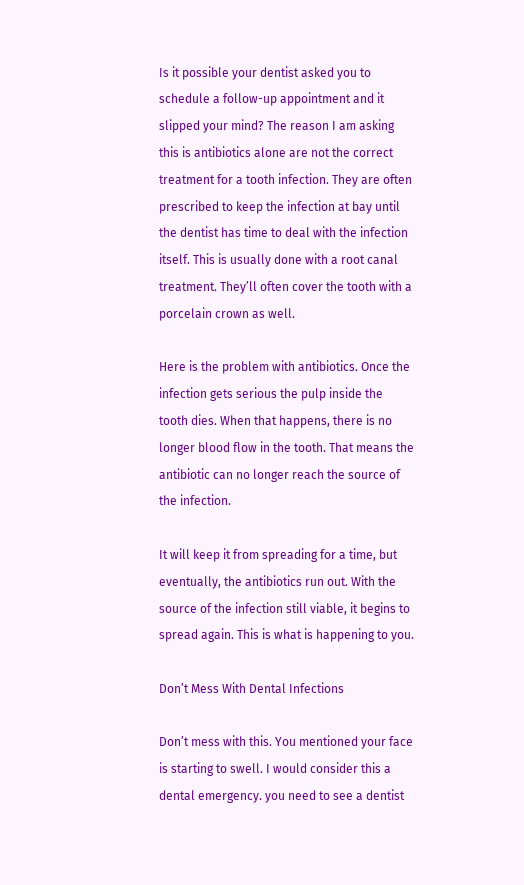Is it possible your dentist asked you to schedule a follow-up appointment and it slipped your mind? The reason I am asking this is antibiotics alone are not the correct treatment for a tooth infection. They are often prescribed to keep the infection at bay until the dentist has time to deal with the infection itself. This is usually done with a root canal treatment. They’ll often cover the tooth with a porcelain crown as well.

Here is the problem with antibiotics. Once the infection gets serious the pulp inside the tooth dies. When that happens, there is no longer blood flow in the tooth. That means the antibiotic can no longer reach the source of the infection.

It will keep it from spreading for a time, but eventually, the antibiotics run out. With the source of the infection still viable, it begins to spread again. This is what is happening to you.

Don’t Mess With Dental Infections

Don’t mess with this. You mentioned your face is starting to swell. I would consider this a dental emergency. you need to see a dentist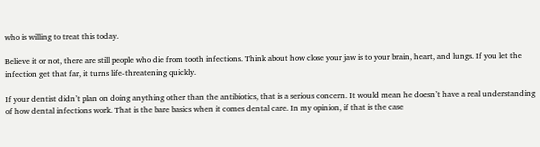who is willing to treat this today.

Believe it or not, there are still people who die from tooth infections. Think about how close your jaw is to your brain, heart, and lungs. If you let the infection get that far, it turns life-threatening quickly.

If your dentist didn’t plan on doing anything other than the antibiotics, that is a serious concern. It would mean he doesn’t have a real understanding of how dental infections work. That is the bare basics when it comes dental care. In my opinion, if that is the case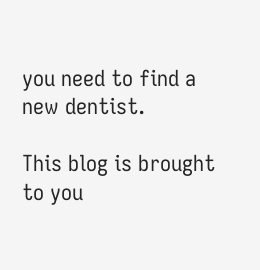you need to find a new dentist.

This blog is brought to you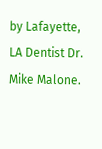by Lafayette, LA Dentist Dr. Mike Malone.